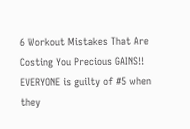6 Workout Mistakes That Are Costing You Precious GAINS!! EVERYONE is guilty of #5 when they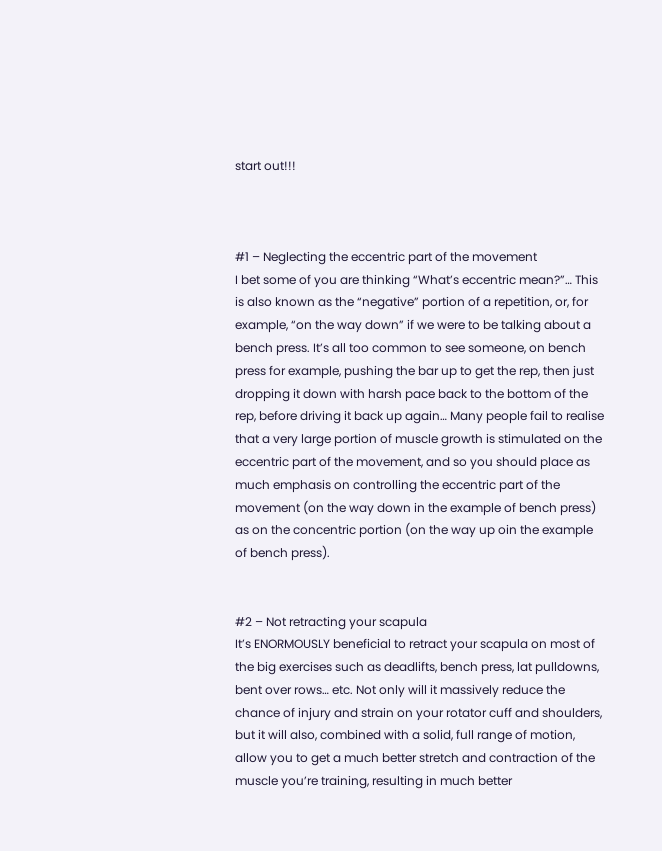start out!!!



#1 – Neglecting the eccentric part of the movement
I bet some of you are thinking “What’s eccentric mean?”… This is also known as the “negative” portion of a repetition, or, for example, “on the way down” if we were to be talking about a bench press. It’s all too common to see someone, on bench press for example, pushing the bar up to get the rep, then just dropping it down with harsh pace back to the bottom of the rep, before driving it back up again… Many people fail to realise that a very large portion of muscle growth is stimulated on the eccentric part of the movement, and so you should place as much emphasis on controlling the eccentric part of the movement (on the way down in the example of bench press) as on the concentric portion (on the way up oin the example of bench press).


#2 – Not retracting your scapula
It’s ENORMOUSLY beneficial to retract your scapula on most of the big exercises such as deadlifts, bench press, lat pulldowns, bent over rows… etc. Not only will it massively reduce the chance of injury and strain on your rotator cuff and shoulders, but it will also, combined with a solid, full range of motion, allow you to get a much better stretch and contraction of the muscle you’re training, resulting in much better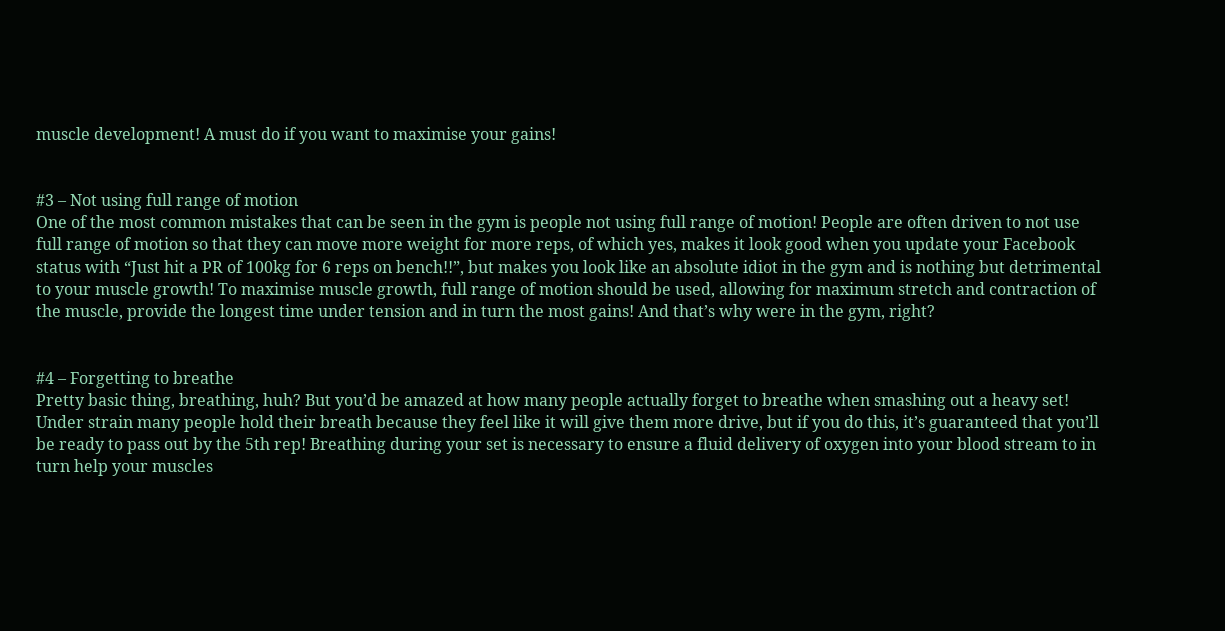muscle development! A must do if you want to maximise your gains!


#3 – Not using full range of motion
One of the most common mistakes that can be seen in the gym is people not using full range of motion! People are often driven to not use full range of motion so that they can move more weight for more reps, of which yes, makes it look good when you update your Facebook status with “Just hit a PR of 100kg for 6 reps on bench!!”, but makes you look like an absolute idiot in the gym and is nothing but detrimental to your muscle growth! To maximise muscle growth, full range of motion should be used, allowing for maximum stretch and contraction of the muscle, provide the longest time under tension and in turn the most gains! And that’s why were in the gym, right?


#4 – Forgetting to breathe
Pretty basic thing, breathing, huh? But you’d be amazed at how many people actually forget to breathe when smashing out a heavy set! Under strain many people hold their breath because they feel like it will give them more drive, but if you do this, it’s guaranteed that you’ll be ready to pass out by the 5th rep! Breathing during your set is necessary to ensure a fluid delivery of oxygen into your blood stream to in turn help your muscles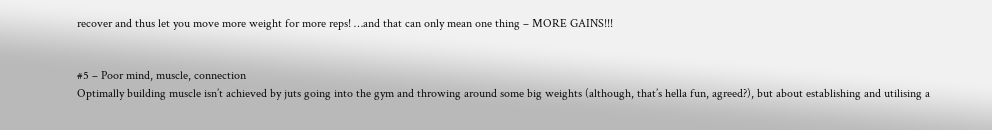recover and thus let you move more weight for more reps! …and that can only mean one thing – MORE GAINS!!!


#5 – Poor mind, muscle, connection
Optimally building muscle isn’t achieved by juts going into the gym and throwing around some big weights (although, that’s hella fun, agreed?), but about establishing and utilising a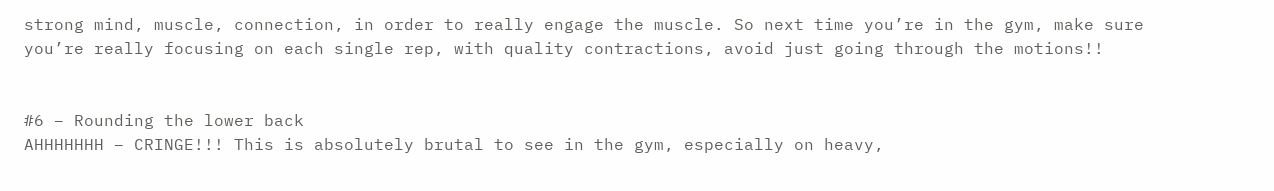strong mind, muscle, connection, in order to really engage the muscle. So next time you’re in the gym, make sure you’re really focusing on each single rep, with quality contractions, avoid just going through the motions!!


#6 – Rounding the lower back
AHHHHHHH – CRINGE!!! This is absolutely brutal to see in the gym, especially on heavy,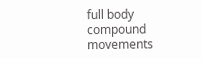full body compound movements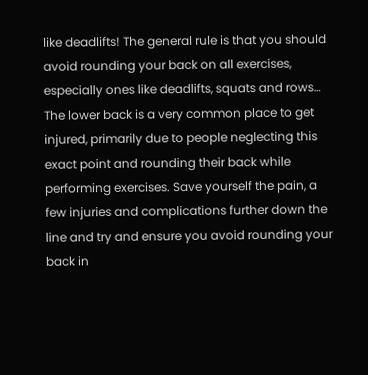like deadlifts! The general rule is that you should avoid rounding your back on all exercises, especially ones like deadlifts, squats and rows… The lower back is a very common place to get injured, primarily due to people neglecting this exact point and rounding their back while performing exercises. Save yourself the pain, a few injuries and complications further down the line and try and ensure you avoid rounding your back in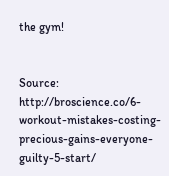the gym!


Source: http://broscience.co/6-workout-mistakes-costing-precious-gains-everyone-guilty-5-start/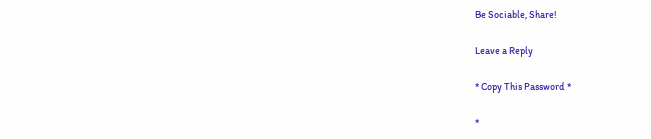Be Sociable, Share!

Leave a Reply

* Copy This Password *

*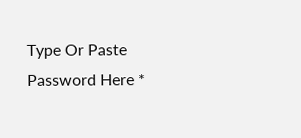Type Or Paste Password Here *